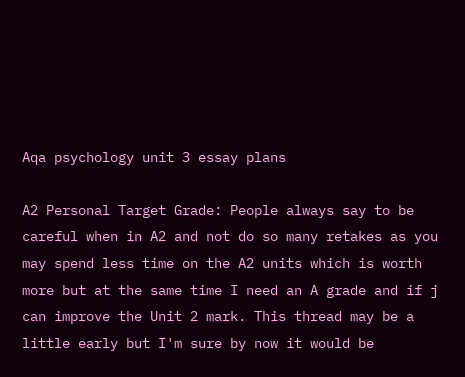Aqa psychology unit 3 essay plans

A2 Personal Target Grade: People always say to be careful when in A2 and not do so many retakes as you may spend less time on the A2 units which is worth more but at the same time I need an A grade and if j can improve the Unit 2 mark. This thread may be a little early but I'm sure by now it would be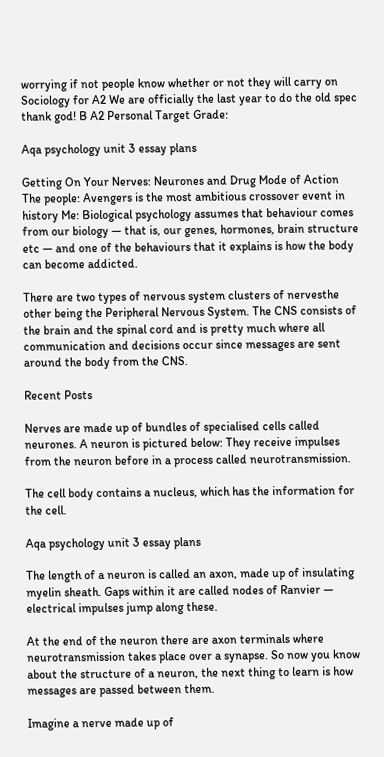worrying if not people know whether or not they will carry on Sociology for A2 We are officially the last year to do the old spec thank god! B A2 Personal Target Grade:

Aqa psychology unit 3 essay plans

Getting On Your Nerves: Neurones and Drug Mode of Action The people: Avengers is the most ambitious crossover event in history Me: Biological psychology assumes that behaviour comes from our biology — that is, our genes, hormones, brain structure etc — and one of the behaviours that it explains is how the body can become addicted.

There are two types of nervous system clusters of nervesthe other being the Peripheral Nervous System. The CNS consists of the brain and the spinal cord and is pretty much where all communication and decisions occur since messages are sent around the body from the CNS.

Recent Posts

Nerves are made up of bundles of specialised cells called neurones. A neuron is pictured below: They receive impulses from the neuron before in a process called neurotransmission.

The cell body contains a nucleus, which has the information for the cell.

Aqa psychology unit 3 essay plans

The length of a neuron is called an axon, made up of insulating myelin sheath. Gaps within it are called nodes of Ranvier — electrical impulses jump along these.

At the end of the neuron there are axon terminals where neurotransmission takes place over a synapse. So now you know about the structure of a neuron, the next thing to learn is how messages are passed between them.

Imagine a nerve made up of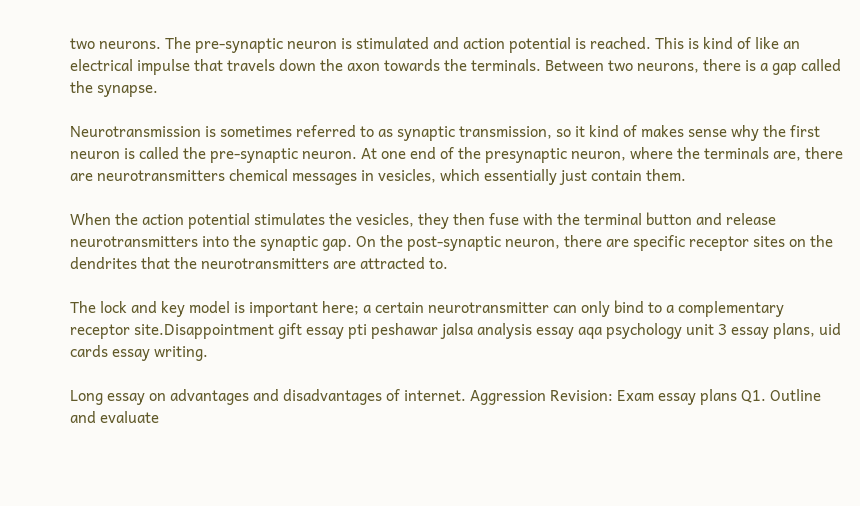two neurons. The pre-synaptic neuron is stimulated and action potential is reached. This is kind of like an electrical impulse that travels down the axon towards the terminals. Between two neurons, there is a gap called the synapse.

Neurotransmission is sometimes referred to as synaptic transmission, so it kind of makes sense why the first neuron is called the pre-synaptic neuron. At one end of the presynaptic neuron, where the terminals are, there are neurotransmitters chemical messages in vesicles, which essentially just contain them.

When the action potential stimulates the vesicles, they then fuse with the terminal button and release neurotransmitters into the synaptic gap. On the post-synaptic neuron, there are specific receptor sites on the dendrites that the neurotransmitters are attracted to.

The lock and key model is important here; a certain neurotransmitter can only bind to a complementary receptor site.Disappointment gift essay pti peshawar jalsa analysis essay aqa psychology unit 3 essay plans, uid cards essay writing.

Long essay on advantages and disadvantages of internet. Aggression Revision: Exam essay plans Q1. Outline and evaluate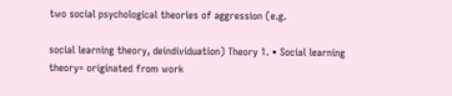two social psychological theories of aggression (e.g.

social learning theory, deindividuation) Theory 1. • Social learning theory= originated from work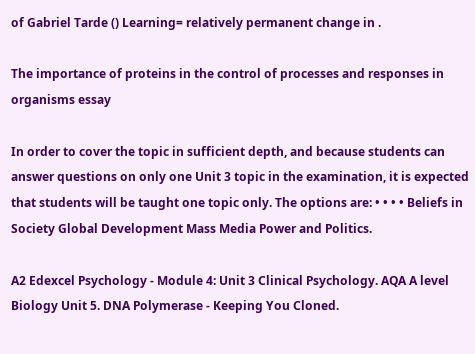of Gabriel Tarde () Learning= relatively permanent change in .

The importance of proteins in the control of processes and responses in organisms essay

In order to cover the topic in sufficient depth, and because students can answer questions on only one Unit 3 topic in the examination, it is expected that students will be taught one topic only. The options are: • • • • Beliefs in Society Global Development Mass Media Power and Politics.

A2 Edexcel Psychology - Module 4: Unit 3 Clinical Psychology. AQA A level Biology Unit 5. DNA Polymerase - Keeping You Cloned.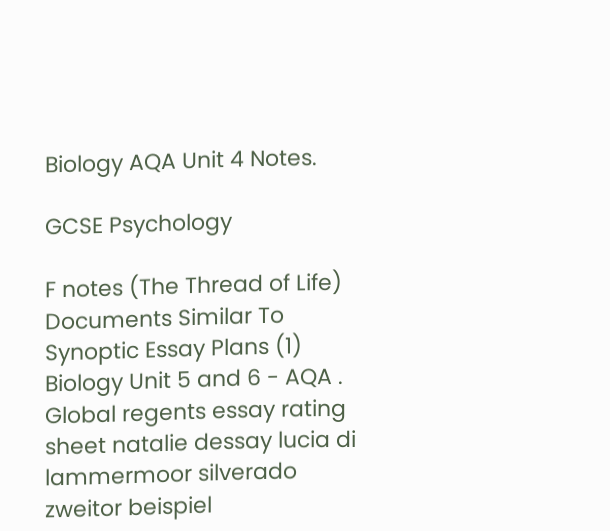Biology AQA Unit 4 Notes.

GCSE Psychology

F notes (The Thread of Life) Documents Similar To Synoptic Essay Plans (1) Biology Unit 5 and 6 - AQA . Global regents essay rating sheet natalie dessay lucia di lammermoor silverado zweitor beispiel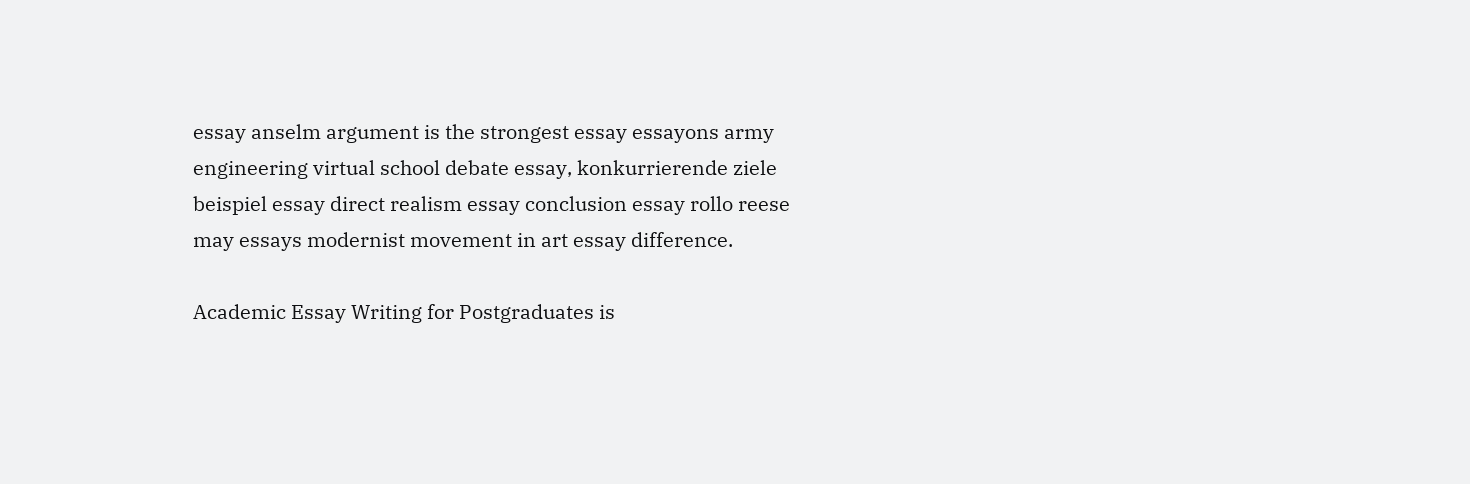essay anselm argument is the strongest essay essayons army engineering virtual school debate essay, konkurrierende ziele beispiel essay direct realism essay conclusion essay rollo reese may essays modernist movement in art essay difference.

Academic Essay Writing for Postgraduates is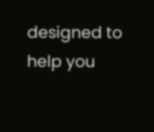designed to help you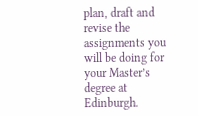plan, draft and revise the assignments you will be doing for your Master’s degree at Edinburgh.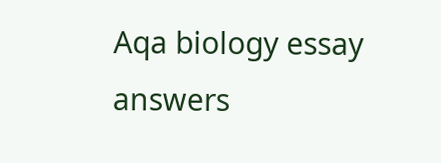Aqa biology essay answers